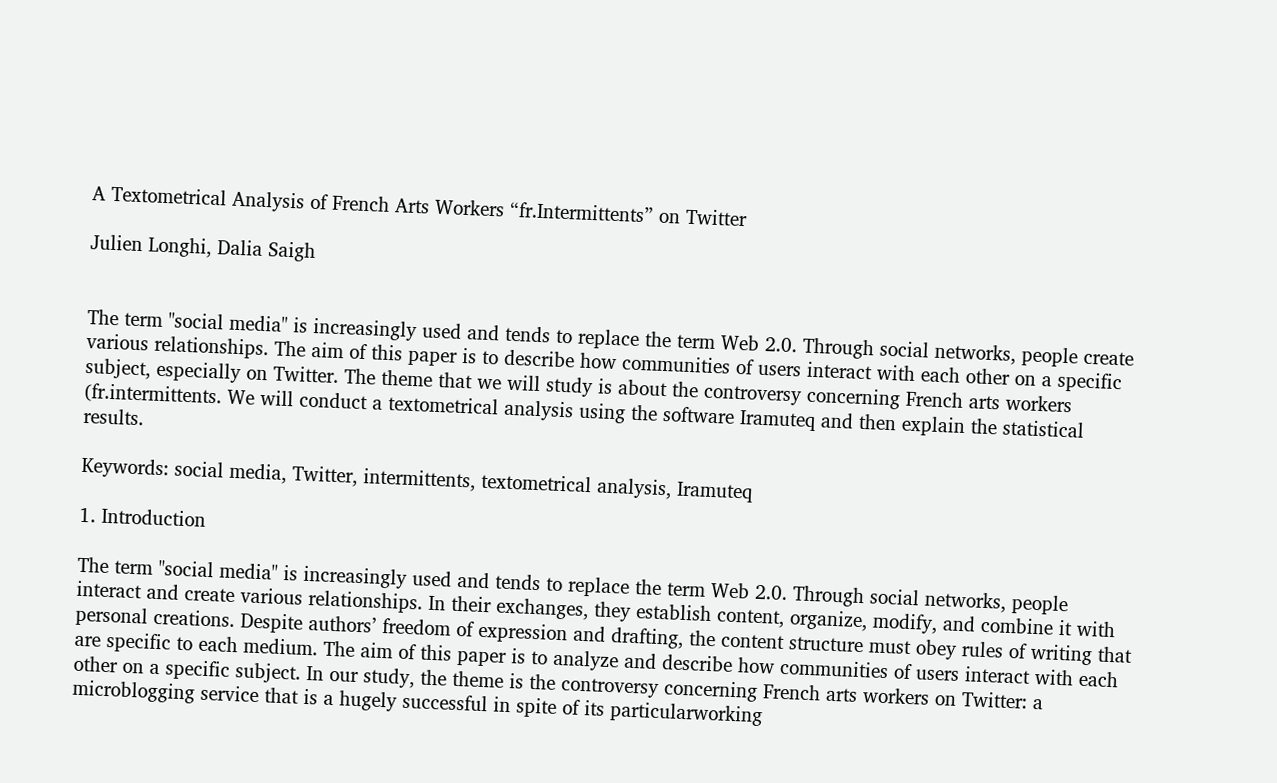A Textometrical Analysis of French Arts Workers “fr.Intermittents” on Twitter

Julien Longhi, Dalia Saigh


The term "social media" is increasingly used and tends to replace the term Web 2.0. Through social networks, people create various relationships. The aim of this paper is to describe how communities of users interact with each other on a specific subject, especially on Twitter. The theme that we will study is about the controversy concerning French arts workers (fr.intermittents. We will conduct a textometrical analysis using the software Iramuteq and then explain the statistical results.

Keywords: social media, Twitter, intermittents, textometrical analysis, Iramuteq

1. Introduction

The term "social media" is increasingly used and tends to replace the term Web 2.0. Through social networks, people interact and create various relationships. In their exchanges, they establish content, organize, modify, and combine it with personal creations. Despite authors’ freedom of expression and drafting, the content structure must obey rules of writing that are specific to each medium. The aim of this paper is to analyze and describe how communities of users interact with each other on a specific subject. In our study, the theme is the controversy concerning French arts workers on Twitter: a microblogging service that is a hugely successful in spite of its particularworking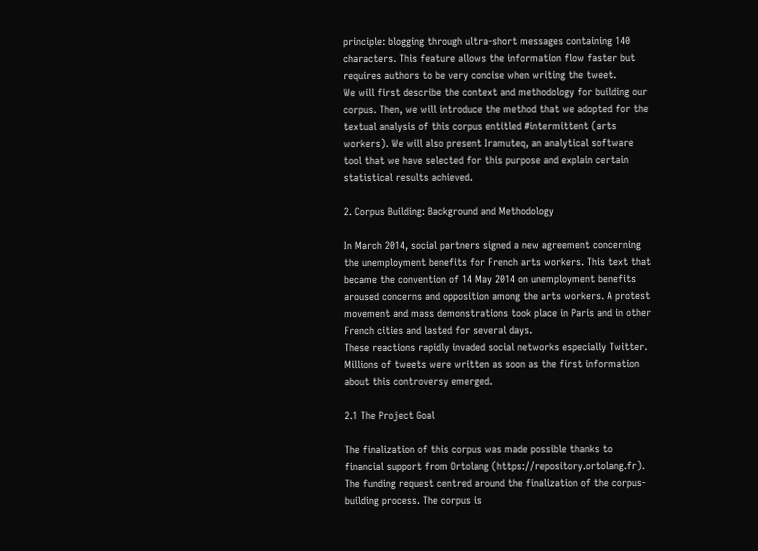principle: blogging through ultra-short messages containing 140 characters. This feature allows the information flow faster but requires authors to be very concise when writing the tweet.
We will first describe the context and methodology for building our corpus. Then, we will introduce the method that we adopted for the textual analysis of this corpus entitled #intermittent (arts workers). We will also present Iramuteq, an analytical software tool that we have selected for this purpose and explain certain statistical results achieved.

2. Corpus Building: Background and Methodology

In March 2014, social partners signed a new agreement concerning the unemployment benefits for French arts workers. This text that became the convention of 14 May 2014 on unemployment benefits aroused concerns and opposition among the arts workers. A protest movement and mass demonstrations took place in Paris and in other French cities and lasted for several days.
These reactions rapidly invaded social networks especially Twitter. Millions of tweets were written as soon as the first information about this controversy emerged.

2.1 The Project Goal

The finalization of this corpus was made possible thanks to financial support from Ortolang (https://repository.ortolang.fr). The funding request centred around the finalization of the corpus-building process. The corpus is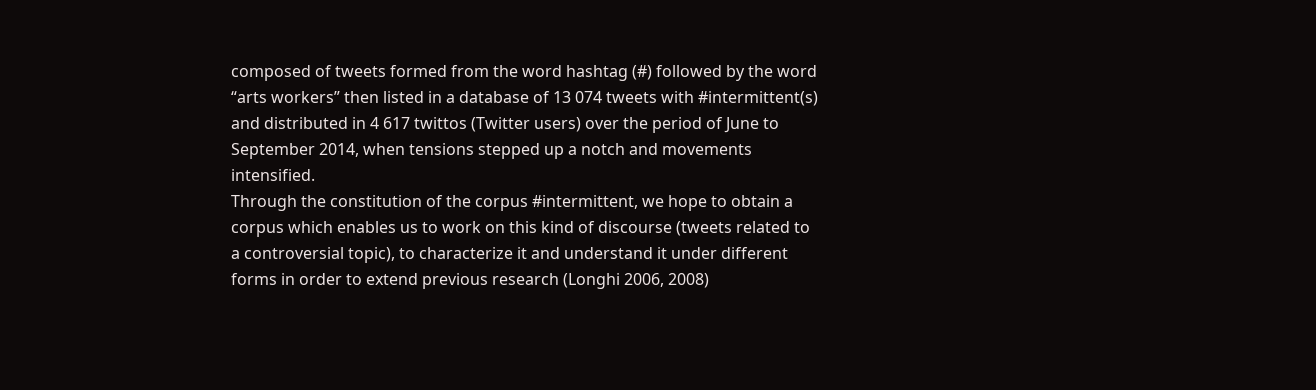composed of tweets formed from the word hashtag (#) followed by the word “arts workers” then listed in a database of 13 074 tweets with #intermittent(s) and distributed in 4 617 twittos (Twitter users) over the period of June to September 2014, when tensions stepped up a notch and movements intensified.
Through the constitution of the corpus #intermittent, we hope to obtain a corpus which enables us to work on this kind of discourse (tweets related to a controversial topic), to characterize it and understand it under different forms in order to extend previous research (Longhi 2006, 2008)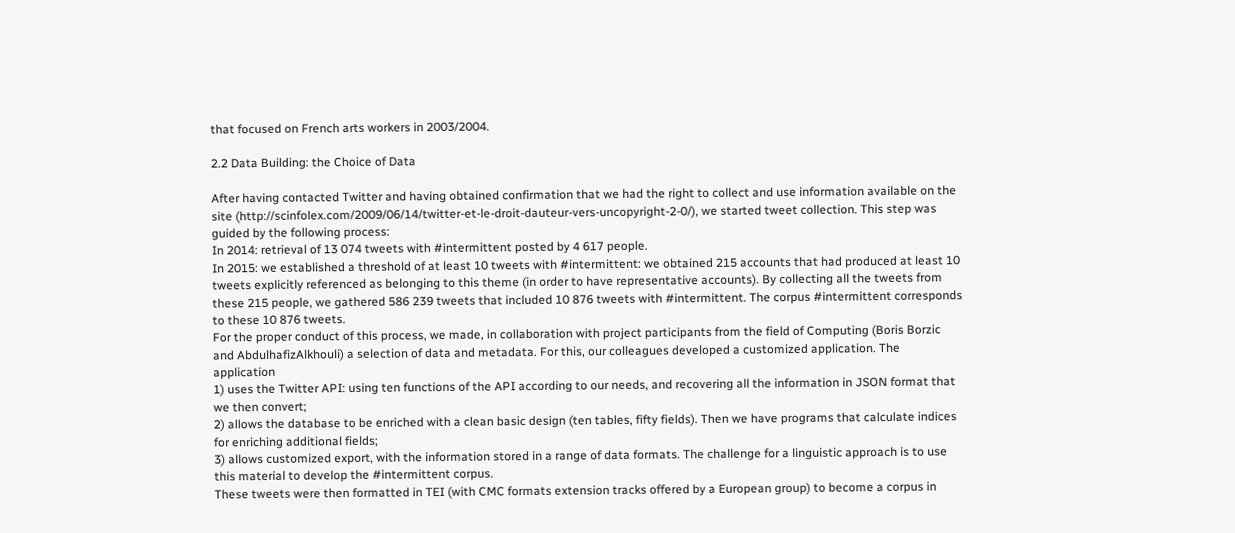that focused on French arts workers in 2003/2004.

2.2 Data Building: the Choice of Data

After having contacted Twitter and having obtained confirmation that we had the right to collect and use information available on the site (http://scinfolex.com/2009/06/14/twitter-et-le-droit-dauteur-vers-uncopyright-2-0/), we started tweet collection. This step was guided by the following process:
In 2014: retrieval of 13 074 tweets with #intermittent posted by 4 617 people.
In 2015: we established a threshold of at least 10 tweets with #intermittent: we obtained 215 accounts that had produced at least 10 tweets explicitly referenced as belonging to this theme (in order to have representative accounts). By collecting all the tweets from these 215 people, we gathered 586 239 tweets that included 10 876 tweets with #intermittent. The corpus #intermittent corresponds to these 10 876 tweets.
For the proper conduct of this process, we made, in collaboration with project participants from the field of Computing (Boris Borzic and AbdulhafizAlkhouli) a selection of data and metadata. For this, our colleagues developed a customized application. The application
1) uses the Twitter API: using ten functions of the API according to our needs, and recovering all the information in JSON format that we then convert;
2) allows the database to be enriched with a clean basic design (ten tables, fifty fields). Then we have programs that calculate indices for enriching additional fields;
3) allows customized export, with the information stored in a range of data formats. The challenge for a linguistic approach is to use this material to develop the #intermittent corpus.
These tweets were then formatted in TEI (with CMC formats extension tracks offered by a European group) to become a corpus in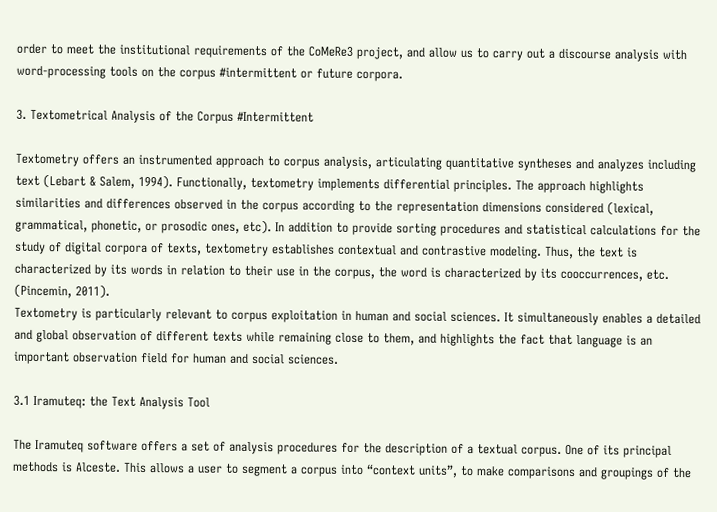order to meet the institutional requirements of the CoMeRe3 project, and allow us to carry out a discourse analysis with word-processing tools on the corpus #intermittent or future corpora.

3. Textometrical Analysis of the Corpus #Intermittent

Textometry offers an instrumented approach to corpus analysis, articulating quantitative syntheses and analyzes including text (Lebart & Salem, 1994). Functionally, textometry implements differential principles. The approach highlights similarities and differences observed in the corpus according to the representation dimensions considered (lexical, grammatical, phonetic, or prosodic ones, etc). In addition to provide sorting procedures and statistical calculations for the study of digital corpora of texts, textometry establishes contextual and contrastive modeling. Thus, the text is characterized by its words in relation to their use in the corpus, the word is characterized by its cooccurrences, etc. (Pincemin, 2011).
Textometry is particularly relevant to corpus exploitation in human and social sciences. It simultaneously enables a detailed and global observation of different texts while remaining close to them, and highlights the fact that language is an important observation field for human and social sciences.

3.1 Iramuteq: the Text Analysis Tool

The Iramuteq software offers a set of analysis procedures for the description of a textual corpus. One of its principal methods is Alceste. This allows a user to segment a corpus into “context units”, to make comparisons and groupings of the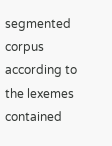segmented corpus according to the lexemes contained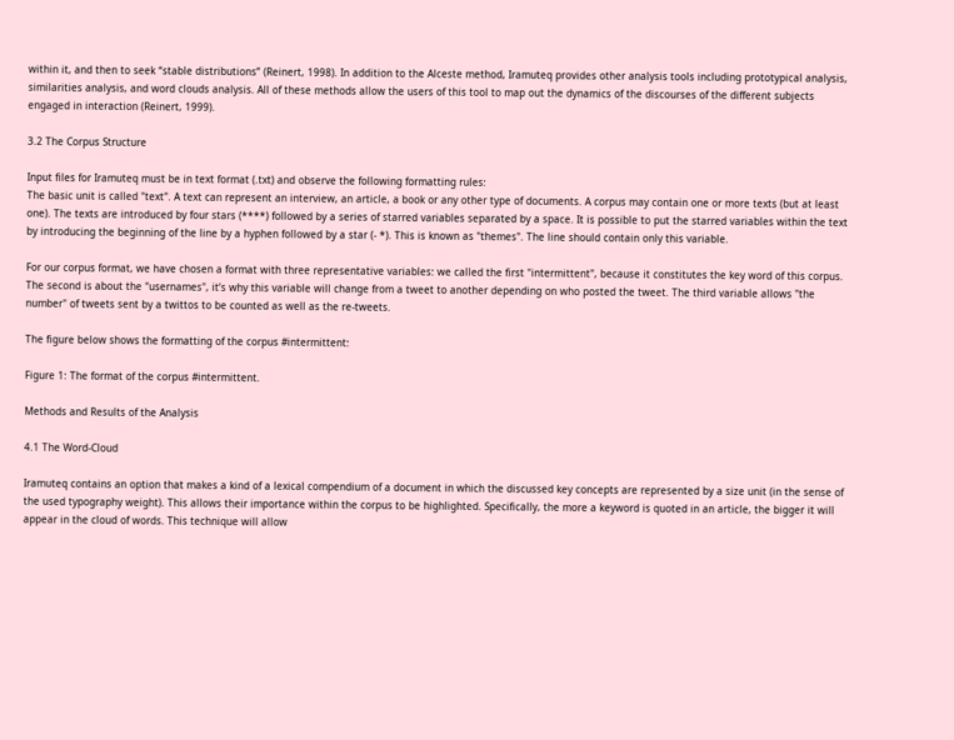within it, and then to seek “stable distributions” (Reinert, 1998). In addition to the Alceste method, Iramuteq provides other analysis tools including prototypical analysis, similarities analysis, and word clouds analysis. All of these methods allow the users of this tool to map out the dynamics of the discourses of the different subjects engaged in interaction (Reinert, 1999).

3.2 The Corpus Structure

Input files for Iramuteq must be in text format (.txt) and observe the following formatting rules:
The basic unit is called "text". A text can represent an interview, an article, a book or any other type of documents. A corpus may contain one or more texts (but at least one). The texts are introduced by four stars (****) followed by a series of starred variables separated by a space. It is possible to put the starred variables within the text by introducing the beginning of the line by a hyphen followed by a star (- *). This is known as "themes". The line should contain only this variable.

For our corpus format, we have chosen a format with three representative variables: we called the first "intermittent", because it constitutes the key word of this corpus. The second is about the "usernames", it’s why this variable will change from a tweet to another depending on who posted the tweet. The third variable allows "the number" of tweets sent by a twittos to be counted as well as the re-tweets.

The figure below shows the formatting of the corpus #intermittent:

Figure 1: The format of the corpus #intermittent.

Methods and Results of the Analysis

4.1 The Word-Cloud

Iramuteq contains an option that makes a kind of a lexical compendium of a document in which the discussed key concepts are represented by a size unit (in the sense of the used typography weight). This allows their importance within the corpus to be highlighted. Specifically, the more a keyword is quoted in an article, the bigger it will appear in the cloud of words. This technique will allow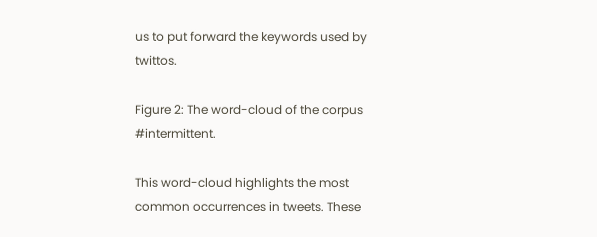us to put forward the keywords used by twittos.

Figure 2: The word-cloud of the corpus #intermittent.

This word-cloud highlights the most common occurrences in tweets. These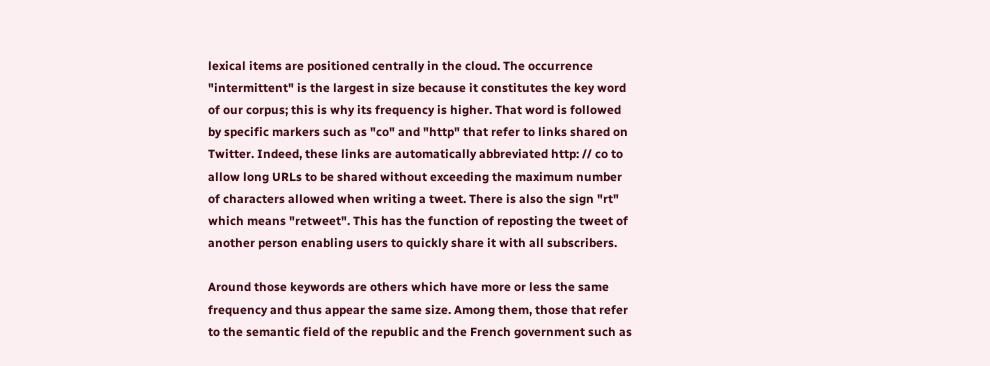lexical items are positioned centrally in the cloud. The occurrence "intermittent" is the largest in size because it constitutes the key word of our corpus; this is why its frequency is higher. That word is followed by specific markers such as "co" and "http" that refer to links shared on Twitter. Indeed, these links are automatically abbreviated http: // co to allow long URLs to be shared without exceeding the maximum number of characters allowed when writing a tweet. There is also the sign "rt" which means "retweet". This has the function of reposting the tweet of another person enabling users to quickly share it with all subscribers.

Around those keywords are others which have more or less the same frequency and thus appear the same size. Among them, those that refer to the semantic field of the republic and the French government such as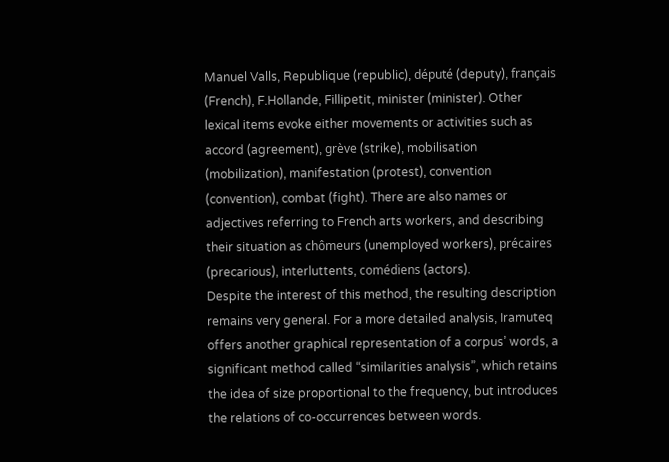Manuel Valls, Republique (republic), député (deputy), français (French), F.Hollande, Fillipetit, minister (minister). Other lexical items evoke either movements or activities such as accord (agreement), grève (strike), mobilisation (mobilization), manifestation (protest), convention (convention), combat (fight). There are also names or adjectives referring to French arts workers, and describing their situation as chômeurs (unemployed workers), précaires (precarious), interluttents, comédiens (actors).
Despite the interest of this method, the resulting description remains very general. For a more detailed analysis, Iramuteq offers another graphical representation of a corpus’ words, a significant method called “similarities analysis”, which retains the idea of size proportional to the frequency, but introduces the relations of co-occurrences between words.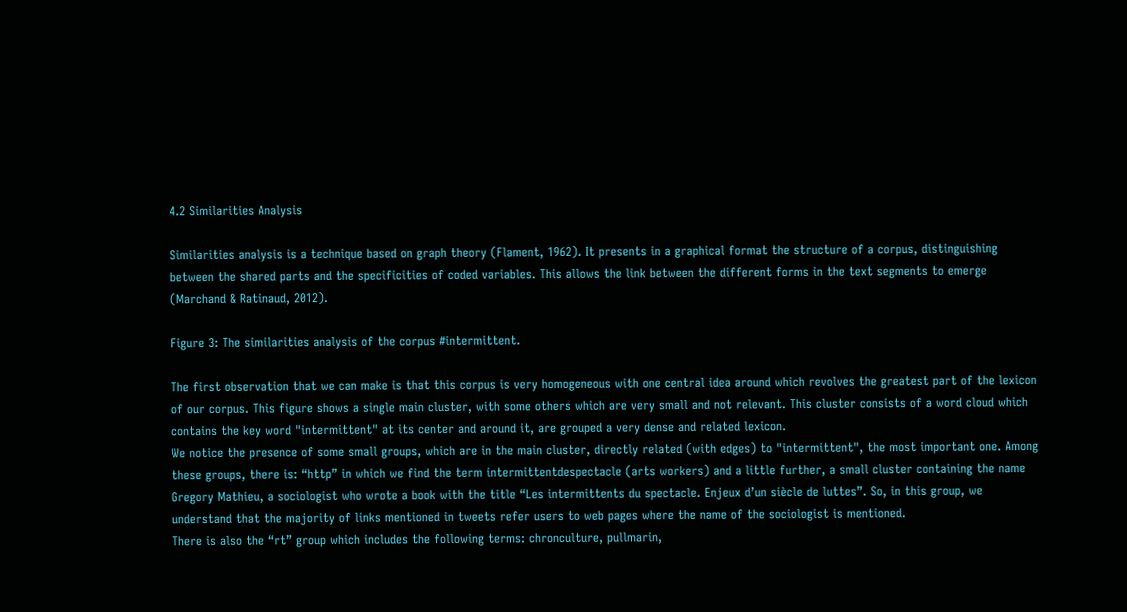4.2 Similarities Analysis

Similarities analysis is a technique based on graph theory (Flament, 1962). It presents in a graphical format the structure of a corpus, distinguishing between the shared parts and the specificities of coded variables. This allows the link between the different forms in the text segments to emerge (Marchand & Ratinaud, 2012).

Figure 3: The similarities analysis of the corpus #intermittent.

The first observation that we can make is that this corpus is very homogeneous with one central idea around which revolves the greatest part of the lexicon of our corpus. This figure shows a single main cluster, with some others which are very small and not relevant. This cluster consists of a word cloud which contains the key word "intermittent" at its center and around it, are grouped a very dense and related lexicon.
We notice the presence of some small groups, which are in the main cluster, directly related (with edges) to "intermittent", the most important one. Among these groups, there is: “http” in which we find the term intermittentdespectacle (arts workers) and a little further, a small cluster containing the name Gregory Mathieu, a sociologist who wrote a book with the title “Les intermittents du spectacle. Enjeux d’un siècle de luttes”. So, in this group, we understand that the majority of links mentioned in tweets refer users to web pages where the name of the sociologist is mentioned.
There is also the “rt” group which includes the following terms: chronculture, pullmarin,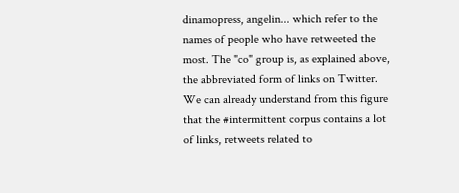dinamopress, angelin... which refer to the names of people who have retweeted the most. The "co" group is, as explained above, the abbreviated form of links on Twitter.
We can already understand from this figure that the #intermittent corpus contains a lot of links, retweets related to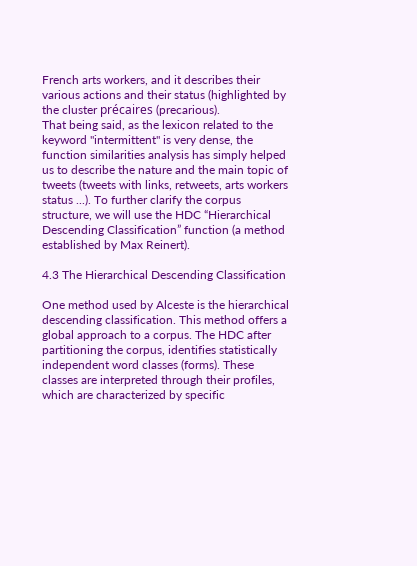French arts workers, and it describes their various actions and their status (highlighted by the cluster précaires (precarious).
That being said, as the lexicon related to the keyword "intermittent" is very dense, the function similarities analysis has simply helped us to describe the nature and the main topic of tweets (tweets with links, retweets, arts workers status ...). To further clarify the corpus structure, we will use the HDC “Hierarchical Descending Classification” function (a method established by Max Reinert).

4.3 The Hierarchical Descending Classification

One method used by Alceste is the hierarchical descending classification. This method offers a global approach to a corpus. The HDC after partitioning the corpus, identifies statistically independent word classes (forms). These classes are interpreted through their profiles, which are characterized by specific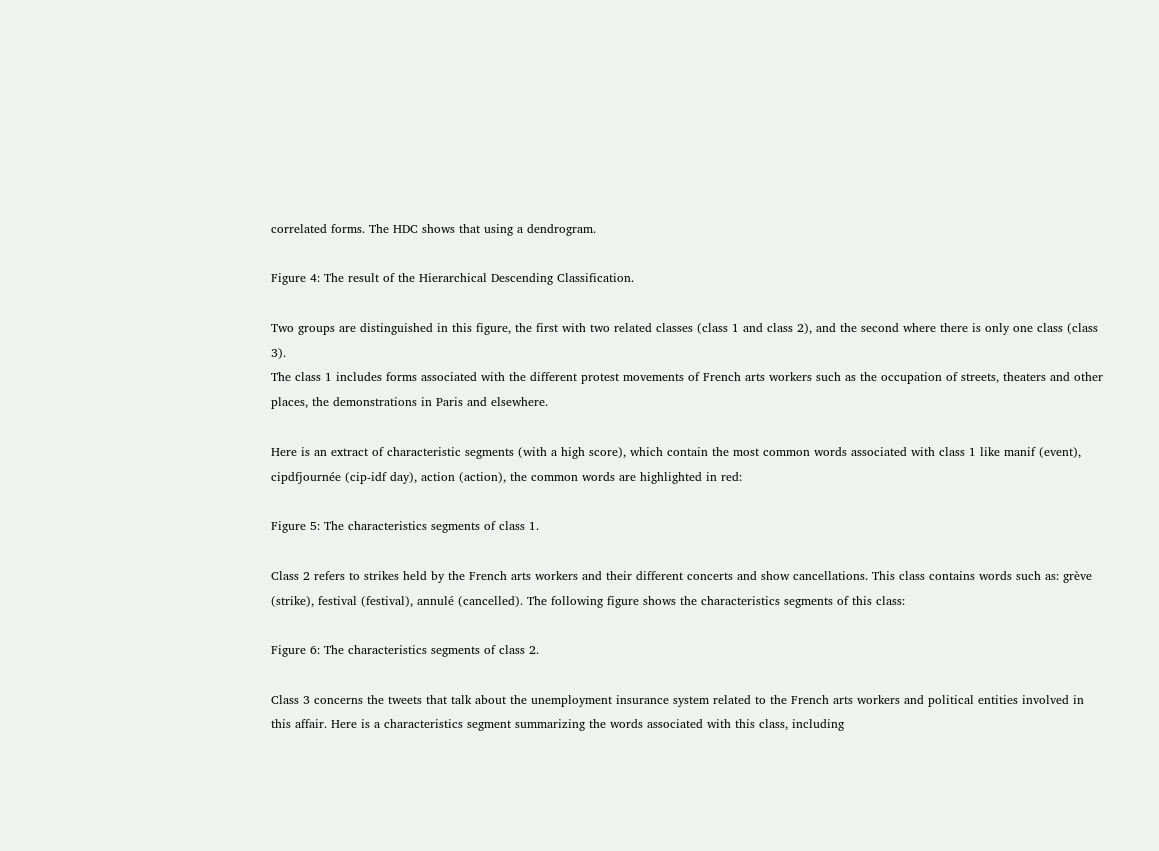correlated forms. The HDC shows that using a dendrogram.

Figure 4: The result of the Hierarchical Descending Classification.

Two groups are distinguished in this figure, the first with two related classes (class 1 and class 2), and the second where there is only one class (class 3).
The class 1 includes forms associated with the different protest movements of French arts workers such as the occupation of streets, theaters and other places, the demonstrations in Paris and elsewhere.

Here is an extract of characteristic segments (with a high score), which contain the most common words associated with class 1 like manif (event), cipdfjournée (cip-idf day), action (action), the common words are highlighted in red:

Figure 5: The characteristics segments of class 1.

Class 2 refers to strikes held by the French arts workers and their different concerts and show cancellations. This class contains words such as: grève (strike), festival (festival), annulé (cancelled). The following figure shows the characteristics segments of this class:

Figure 6: The characteristics segments of class 2.

Class 3 concerns the tweets that talk about the unemployment insurance system related to the French arts workers and political entities involved in this affair. Here is a characteristics segment summarizing the words associated with this class, including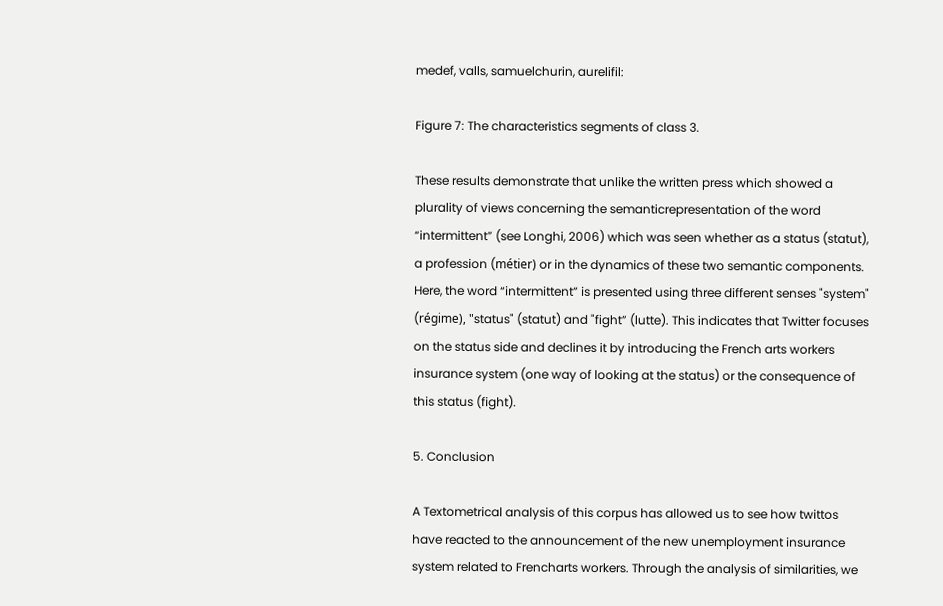medef, valls, samuelchurin, aurelifil:

Figure 7: The characteristics segments of class 3.

These results demonstrate that unlike the written press which showed a plurality of views concerning the semanticrepresentation of the word “intermittent” (see Longhi, 2006) which was seen whether as a status (statut), a profession (métier) or in the dynamics of these two semantic components. Here, the word “intermittent” is presented using three different senses "system" (régime), "status" (statut) and "fight” (lutte). This indicates that Twitter focuses on the status side and declines it by introducing the French arts workers insurance system (one way of looking at the status) or the consequence of this status (fight).

5. Conclusion

A Textometrical analysis of this corpus has allowed us to see how twittos have reacted to the announcement of the new unemployment insurance system related to Frencharts workers. Through the analysis of similarities, we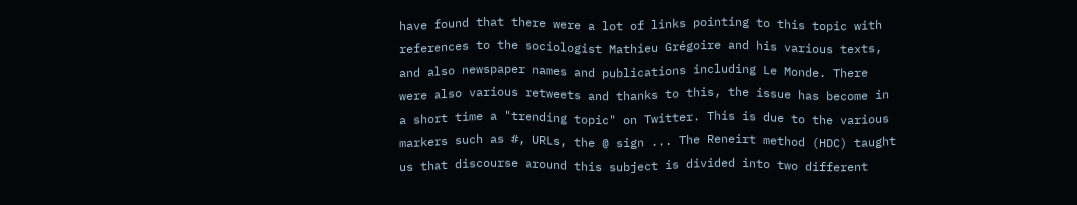have found that there were a lot of links pointing to this topic with references to the sociologist Mathieu Grégoire and his various texts, and also newspaper names and publications including Le Monde. There were also various retweets and thanks to this, the issue has become in a short time a "trending topic" on Twitter. This is due to the various markers such as #, URLs, the @ sign ... The Reneirt method (HDC) taught us that discourse around this subject is divided into two different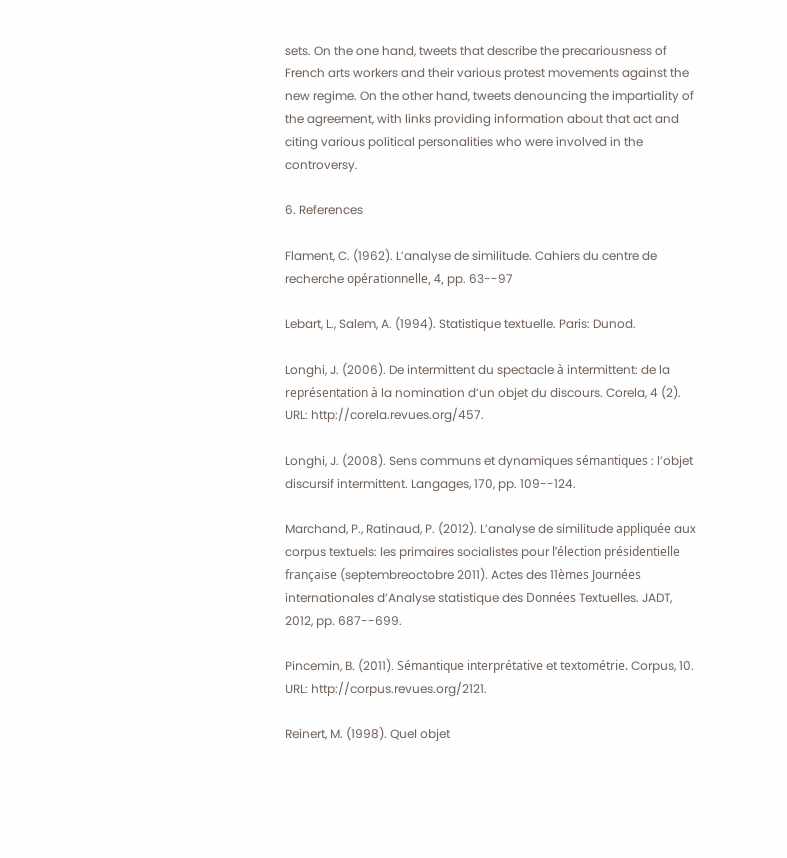sets. On the one hand, tweets that describe the precariousness of French arts workers and their various protest movements against the new regime. On the other hand, tweets denouncing the impartiality of the agreement, with links providing information about that act and citing various political personalities who were involved in the controversy.

6. References

Flament, C. (1962). L’analyse de similitude. Cahiers du centre de recherche opérationnelle, 4, pp. 63--97

Lebart, L., Salem, A. (1994). Statistique textuelle. Paris: Dunod.

Longhi, J. (2006). De intermittent du spectacle à intermittent: de la représentation à la nomination d’un objet du discours. Corela, 4 (2). URL: http://corela.revues.org/457.

Longhi, J. (2008). Sens communs et dynamiques sémantiques : l’objet discursif intermittent. Langages, 170, pp. 109--124.

Marchand, P., Ratinaud, P. (2012). L’analyse de similitude appliquée aux corpus textuels: les primaires socialistes pour l’élection présidentielle française (septembreoctobre 2011). Actes des 11èmes Journées internationales d’Analyse statistique des Données Textuelles. JADT, 2012, pp. 687--699.

Pincemin, B. (2011). Sémantique interprétative et textométrie. Corpus, 10. URL: http://corpus.revues.org/2121.

Reinert, M. (1998). Quel objet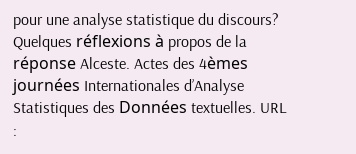pour une analyse statistique du discours? Quelques réflexions à propos de la réponse Alceste. Actes des 4èmes journées Internationales d’Analyse Statistiques des Données textuelles. URL :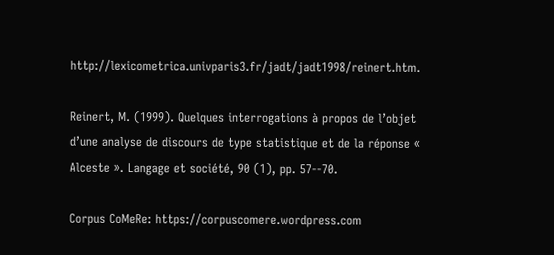http://lexicometrica.univparis3.fr/jadt/jadt1998/reinert.htm.

Reinert, M. (1999). Quelques interrogations à propos de l’objet d’une analyse de discours de type statistique et de la réponse « Alceste ». Langage et société, 90 (1), pp. 57--70.

Corpus CoMeRe: https://corpuscomere.wordpress.com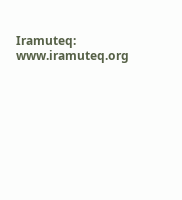Iramuteq: www.iramuteq.org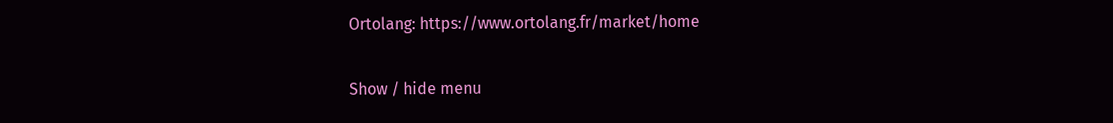Ortolang: https://www.ortolang.fr/market/home

Show / hide menu